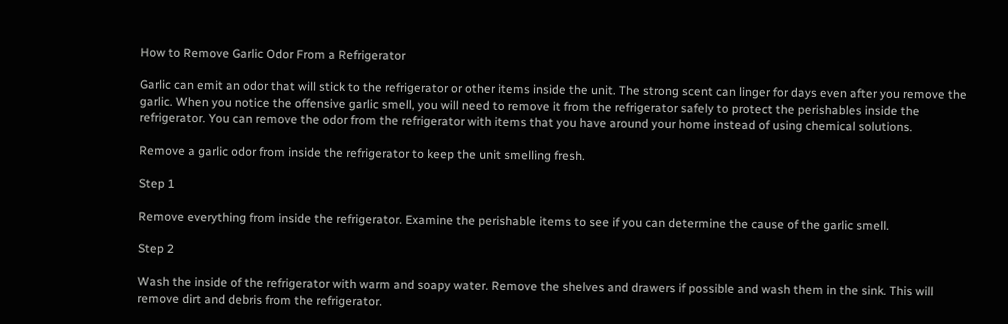How to Remove Garlic Odor From a Refrigerator

Garlic can emit an odor that will stick to the refrigerator or other items inside the unit. The strong scent can linger for days even after you remove the garlic. When you notice the offensive garlic smell, you will need to remove it from the refrigerator safely to protect the perishables inside the refrigerator. You can remove the odor from the refrigerator with items that you have around your home instead of using chemical solutions.

Remove a garlic odor from inside the refrigerator to keep the unit smelling fresh.

Step 1

Remove everything from inside the refrigerator. Examine the perishable items to see if you can determine the cause of the garlic smell.

Step 2

Wash the inside of the refrigerator with warm and soapy water. Remove the shelves and drawers if possible and wash them in the sink. This will remove dirt and debris from the refrigerator.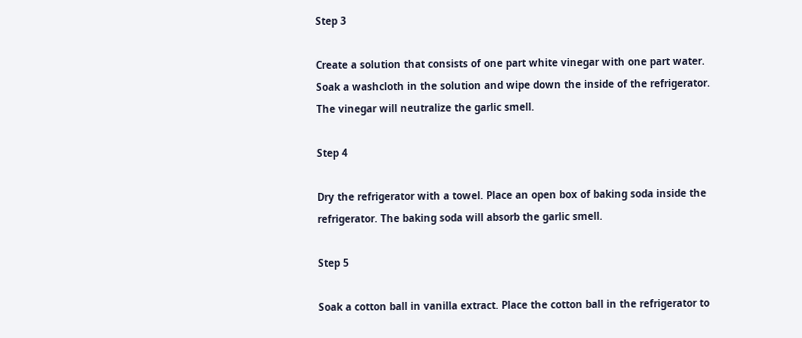Step 3

Create a solution that consists of one part white vinegar with one part water. Soak a washcloth in the solution and wipe down the inside of the refrigerator. The vinegar will neutralize the garlic smell.

Step 4

Dry the refrigerator with a towel. Place an open box of baking soda inside the refrigerator. The baking soda will absorb the garlic smell.

Step 5

Soak a cotton ball in vanilla extract. Place the cotton ball in the refrigerator to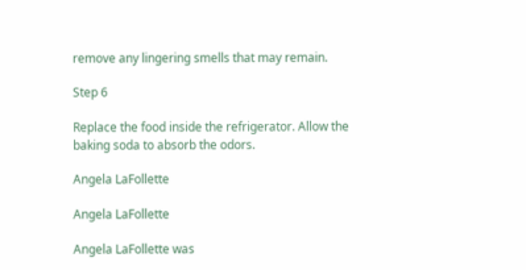remove any lingering smells that may remain.

Step 6

Replace the food inside the refrigerator. Allow the baking soda to absorb the odors.

Angela LaFollette

Angela LaFollette

Angela LaFollette was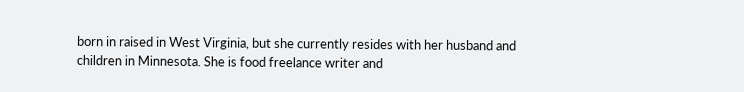born in raised in West Virginia, but she currently resides with her husband and children in Minnesota. She is food freelance writer and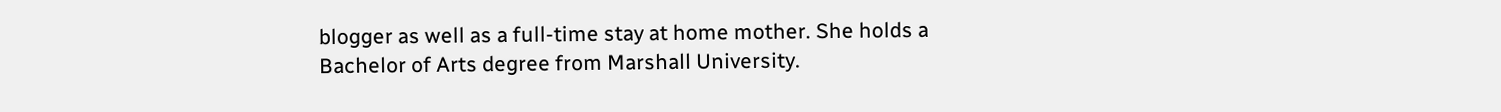blogger as well as a full-time stay at home mother. She holds a Bachelor of Arts degree from Marshall University.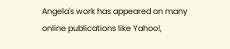Angela's work has appeared on many online publications like Yahoo!,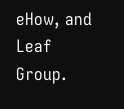eHow, and Leaf Group.